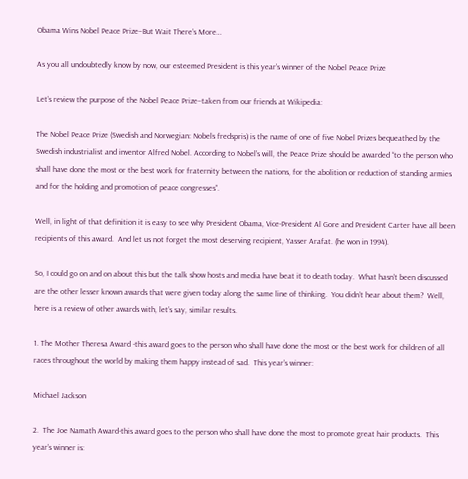Obama Wins Nobel Peace Prize–But Wait There’s More…

As you all undoubtedly know by now, our esteemed President is this year’s winner of the Nobel Peace Prize

Let’s review the purpose of the Nobel Peace Prize–taken from our friends at Wikipedia:

The Nobel Peace Prize (Swedish and Norwegian: Nobels fredspris) is the name of one of five Nobel Prizes bequeathed by the Swedish industrialist and inventor Alfred Nobel. According to Nobel’s will, the Peace Prize should be awarded “to the person who shall have done the most or the best work for fraternity between the nations, for the abolition or reduction of standing armies and for the holding and promotion of peace congresses”.

Well, in light of that definition it is easy to see why President Obama, Vice-President Al Gore and President Carter have all been recipients of this award.  And let us not forget the most deserving recipient, Yasser Arafat. (he won in 1994).

So, I could go on and on about this but the talk show hosts and media have beat it to death today.  What hasn’t been discussed are the other lesser known awards that were given today along the same line of thinking.  You didn’t hear about them?  Well, here is a review of other awards with, let’s say, similar results.

1. The Mother Theresa Award -this award goes to the person who shall have done the most or the best work for children of all races throughout the world by making them happy instead of sad.  This year’s winner:

Michael Jackson

2.  The Joe Namath Award-this award goes to the person who shall have done the most to promote great hair products.  This year’s winner is: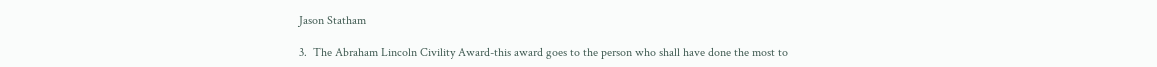Jason Statham

3.  The Abraham Lincoln Civility Award-this award goes to the person who shall have done the most to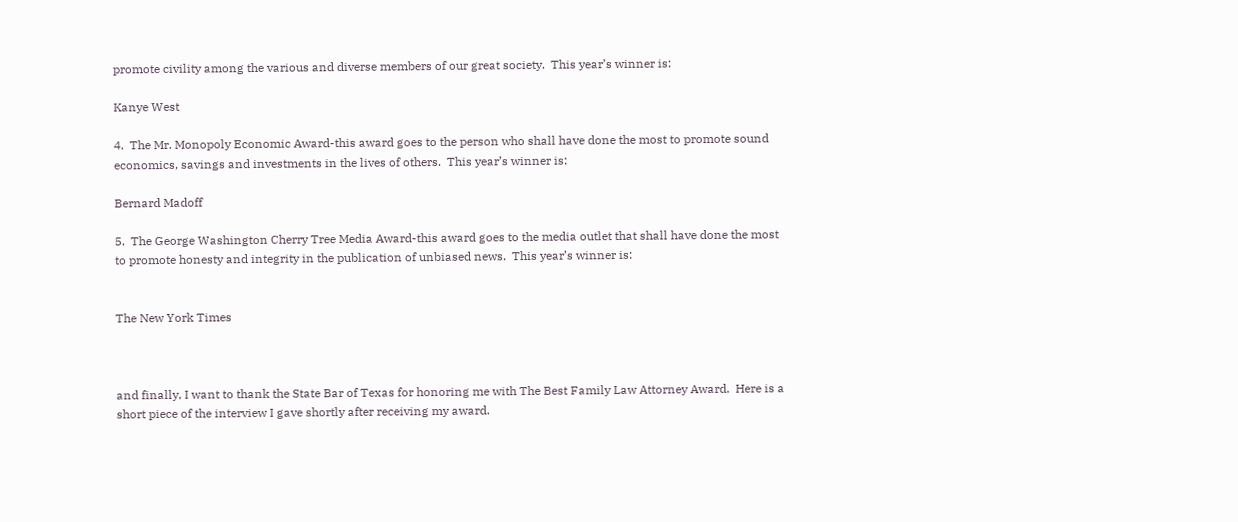promote civility among the various and diverse members of our great society.  This year’s winner is:

Kanye West

4.  The Mr. Monopoly Economic Award-this award goes to the person who shall have done the most to promote sound economics, savings and investments in the lives of others.  This year’s winner is:

Bernard Madoff

5.  The George Washington Cherry Tree Media Award-this award goes to the media outlet that shall have done the most to promote honesty and integrity in the publication of unbiased news.  This year’s winner is:


The New York Times



and finally, I want to thank the State Bar of Texas for honoring me with The Best Family Law Attorney Award.  Here is a short piece of the interview I gave shortly after receiving my award.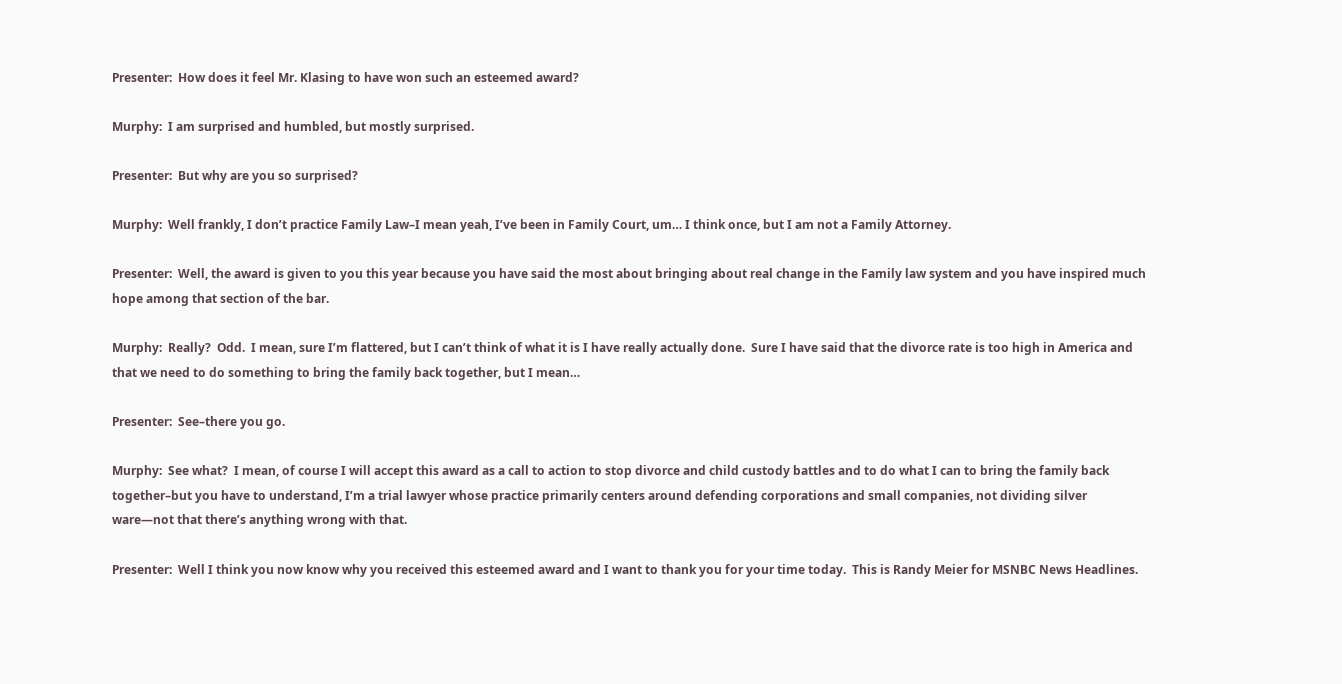Presenter:  How does it feel Mr. Klasing to have won such an esteemed award?

Murphy:  I am surprised and humbled, but mostly surprised.

Presenter:  But why are you so surprised?

Murphy:  Well frankly, I don’t practice Family Law–I mean yeah, I’ve been in Family Court, um… I think once, but I am not a Family Attorney.

Presenter:  Well, the award is given to you this year because you have said the most about bringing about real change in the Family law system and you have inspired much hope among that section of the bar.

Murphy:  Really?  Odd.  I mean, sure I’m flattered, but I can’t think of what it is I have really actually done.  Sure I have said that the divorce rate is too high in America and that we need to do something to bring the family back together, but I mean…

Presenter:  See–there you go.

Murphy:  See what?  I mean, of course I will accept this award as a call to action to stop divorce and child custody battles and to do what I can to bring the family back together–but you have to understand, I’m a trial lawyer whose practice primarily centers around defending corporations and small companies, not dividing silver ware—not that there’s anything wrong with that.

Presenter:  Well I think you now know why you received this esteemed award and I want to thank you for your time today.  This is Randy Meier for MSNBC News Headlines.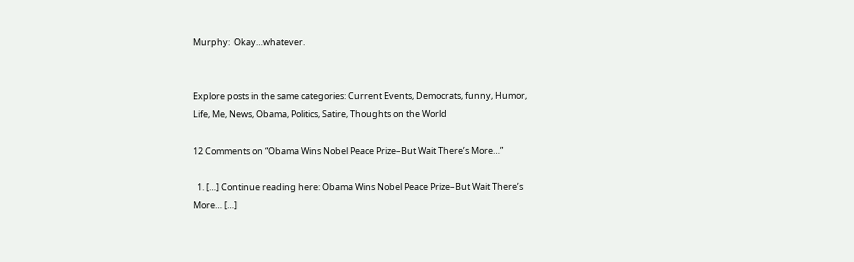Murphy:  Okay…whatever.


Explore posts in the same categories: Current Events, Democrats, funny, Humor, Life, Me, News, Obama, Politics, Satire, Thoughts on the World

12 Comments on “Obama Wins Nobel Peace Prize–But Wait There’s More…”

  1. […] Continue reading here: Obama Wins Nobel Peace Prize–But Wait There’s More… […]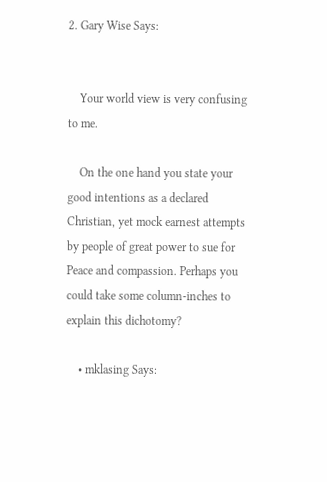2. Gary Wise Says:


    Your world view is very confusing to me.

    On the one hand you state your good intentions as a declared Christian, yet mock earnest attempts by people of great power to sue for Peace and compassion. Perhaps you could take some column-inches to explain this dichotomy?

    • mklasing Says: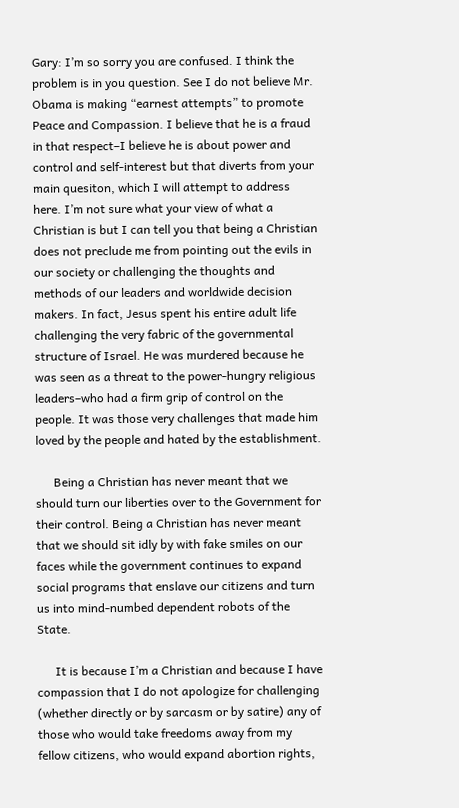Gary: I’m so sorry you are confused. I think the problem is in you question. See I do not believe Mr. Obama is making “earnest attempts” to promote Peace and Compassion. I believe that he is a fraud in that respect–I believe he is about power and control and self-interest but that diverts from your main quesiton, which I will attempt to address here. I’m not sure what your view of what a Christian is but I can tell you that being a Christian does not preclude me from pointing out the evils in our society or challenging the thoughts and methods of our leaders and worldwide decision makers. In fact, Jesus spent his entire adult life challenging the very fabric of the governmental structure of Israel. He was murdered because he was seen as a threat to the power-hungry religious leaders–who had a firm grip of control on the people. It was those very challenges that made him loved by the people and hated by the establishment.

      Being a Christian has never meant that we should turn our liberties over to the Government for their control. Being a Christian has never meant that we should sit idly by with fake smiles on our faces while the government continues to expand social programs that enslave our citizens and turn us into mind-numbed dependent robots of the State.

      It is because I’m a Christian and because I have compassion that I do not apologize for challenging (whether directly or by sarcasm or by satire) any of those who would take freedoms away from my fellow citizens, who would expand abortion rights,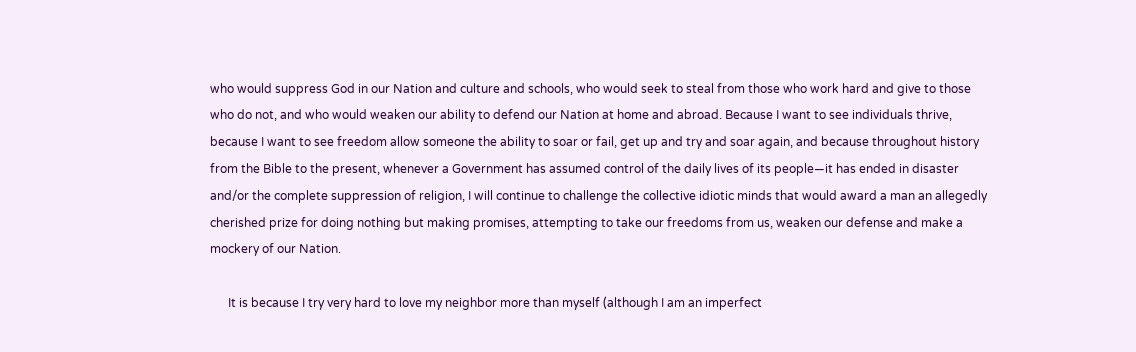who would suppress God in our Nation and culture and schools, who would seek to steal from those who work hard and give to those who do not, and who would weaken our ability to defend our Nation at home and abroad. Because I want to see individuals thrive, because I want to see freedom allow someone the ability to soar or fail, get up and try and soar again, and because throughout history from the Bible to the present, whenever a Government has assumed control of the daily lives of its people—it has ended in disaster and/or the complete suppression of religion, I will continue to challenge the collective idiotic minds that would award a man an allegedly cherished prize for doing nothing but making promises, attempting to take our freedoms from us, weaken our defense and make a mockery of our Nation.

      It is because I try very hard to love my neighbor more than myself (although I am an imperfect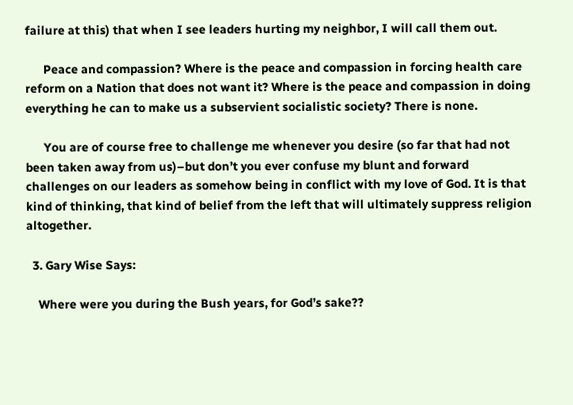failure at this) that when I see leaders hurting my neighbor, I will call them out.

      Peace and compassion? Where is the peace and compassion in forcing health care reform on a Nation that does not want it? Where is the peace and compassion in doing everything he can to make us a subservient socialistic society? There is none.

      You are of course free to challenge me whenever you desire (so far that had not been taken away from us)–but don’t you ever confuse my blunt and forward challenges on our leaders as somehow being in conflict with my love of God. It is that kind of thinking, that kind of belief from the left that will ultimately suppress religion altogether.

  3. Gary Wise Says:

    Where were you during the Bush years, for God’s sake??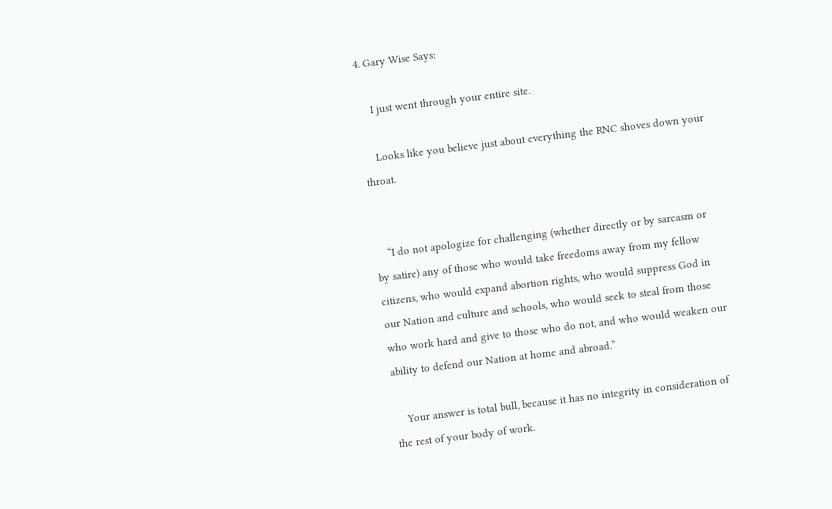4. Gary Wise Says:

    I just went through your entire site.

    Looks like you believe just about everything the RNC shoves down your throat.


    “I do not apologize for challenging (whether directly or by sarcasm or by satire) any of those who would take freedoms away from my fellow citizens, who would expand abortion rights, who would suppress God in our Nation and culture and schools, who would seek to steal from those who work hard and give to those who do not, and who would weaken our ability to defend our Nation at home and abroad.”

    Your answer is total bull, because it has no integrity in consideration of the rest of your body of work.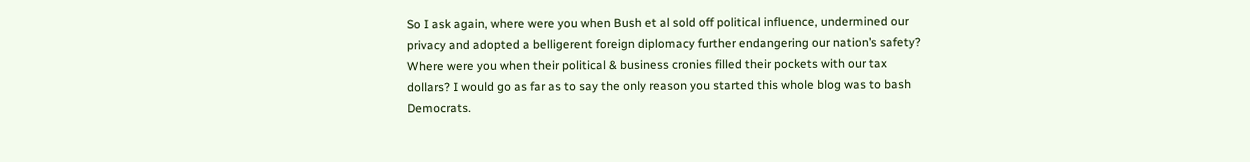So I ask again, where were you when Bush et al sold off political influence, undermined our privacy and adopted a belligerent foreign diplomacy further endangering our nation’s safety? Where were you when their political & business cronies filled their pockets with our tax dollars? I would go as far as to say the only reason you started this whole blog was to bash Democrats.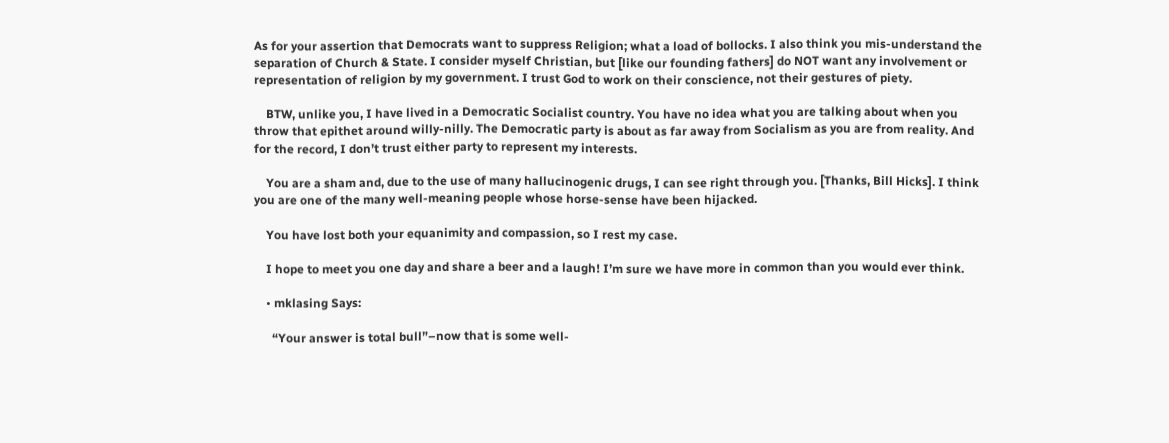As for your assertion that Democrats want to suppress Religion; what a load of bollocks. I also think you mis-understand the separation of Church & State. I consider myself Christian, but [like our founding fathers] do NOT want any involvement or representation of religion by my government. I trust God to work on their conscience, not their gestures of piety.

    BTW, unlike you, I have lived in a Democratic Socialist country. You have no idea what you are talking about when you throw that epithet around willy-nilly. The Democratic party is about as far away from Socialism as you are from reality. And for the record, I don’t trust either party to represent my interests.

    You are a sham and, due to the use of many hallucinogenic drugs, I can see right through you. [Thanks, Bill Hicks]. I think you are one of the many well-meaning people whose horse-sense have been hijacked.

    You have lost both your equanimity and compassion, so I rest my case.

    I hope to meet you one day and share a beer and a laugh! I’m sure we have more in common than you would ever think.

    • mklasing Says:

      “Your answer is total bull”–now that is some well-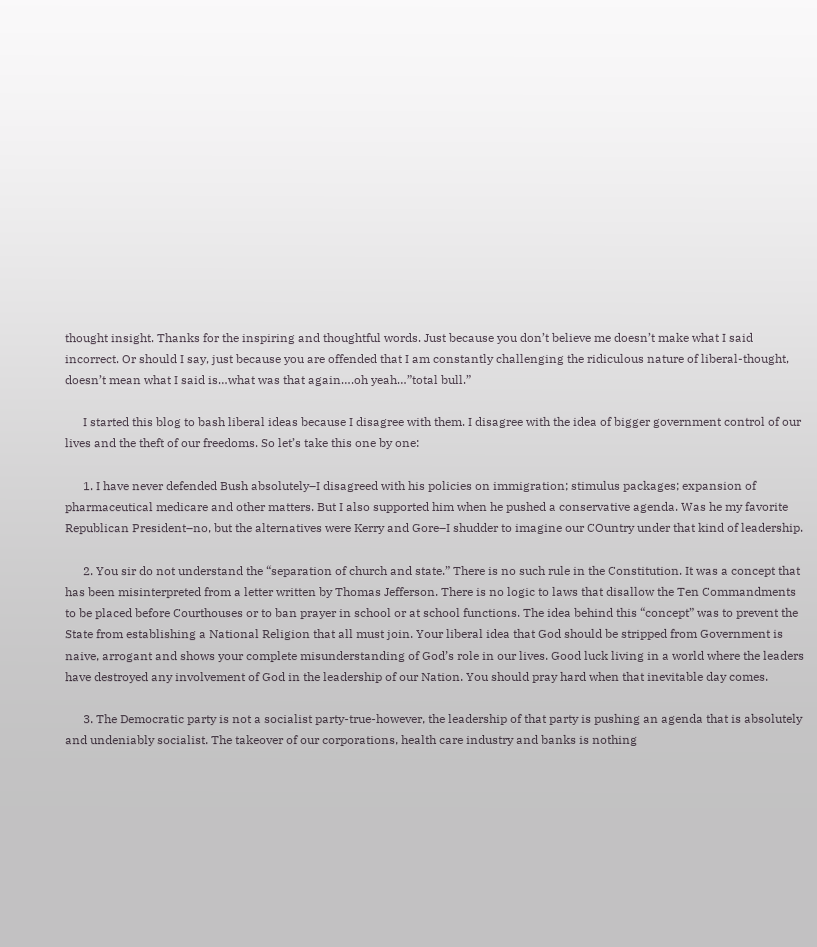thought insight. Thanks for the inspiring and thoughtful words. Just because you don’t believe me doesn’t make what I said incorrect. Or should I say, just because you are offended that I am constantly challenging the ridiculous nature of liberal-thought, doesn’t mean what I said is…what was that again….oh yeah…”total bull.”

      I started this blog to bash liberal ideas because I disagree with them. I disagree with the idea of bigger government control of our lives and the theft of our freedoms. So let’s take this one by one:

      1. I have never defended Bush absolutely–I disagreed with his policies on immigration; stimulus packages; expansion of pharmaceutical medicare and other matters. But I also supported him when he pushed a conservative agenda. Was he my favorite Republican President–no, but the alternatives were Kerry and Gore–I shudder to imagine our COuntry under that kind of leadership.

      2. You sir do not understand the “separation of church and state.” There is no such rule in the Constitution. It was a concept that has been misinterpreted from a letter written by Thomas Jefferson. There is no logic to laws that disallow the Ten Commandments to be placed before Courthouses or to ban prayer in school or at school functions. The idea behind this “concept” was to prevent the State from establishing a National Religion that all must join. Your liberal idea that God should be stripped from Government is naive, arrogant and shows your complete misunderstanding of God’s role in our lives. Good luck living in a world where the leaders have destroyed any involvement of God in the leadership of our Nation. You should pray hard when that inevitable day comes.

      3. The Democratic party is not a socialist party-true-however, the leadership of that party is pushing an agenda that is absolutely and undeniably socialist. The takeover of our corporations, health care industry and banks is nothing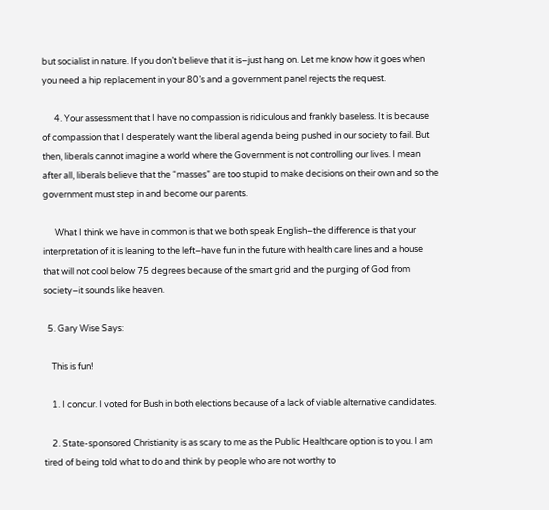but socialist in nature. If you don’t believe that it is–just hang on. Let me know how it goes when you need a hip replacement in your 80’s and a government panel rejects the request.

      4. Your assessment that I have no compassion is ridiculous and frankly baseless. It is because of compassion that I desperately want the liberal agenda being pushed in our society to fail. But then, liberals cannot imagine a world where the Government is not controlling our lives. I mean after all, liberals believe that the “masses” are too stupid to make decisions on their own and so the government must step in and become our parents.

      What I think we have in common is that we both speak English–the difference is that your interpretation of it is leaning to the left–have fun in the future with health care lines and a house that will not cool below 75 degrees because of the smart grid and the purging of God from society–it sounds like heaven.

  5. Gary Wise Says:

    This is fun!

    1. I concur. I voted for Bush in both elections because of a lack of viable alternative candidates.

    2. State-sponsored Christianity is as scary to me as the Public Healthcare option is to you. I am tired of being told what to do and think by people who are not worthy to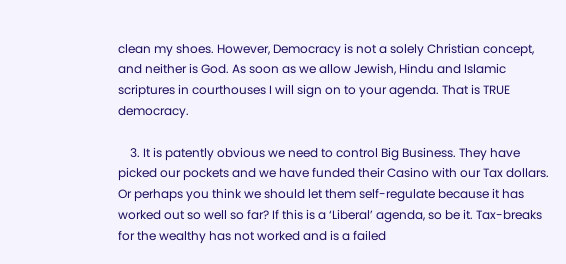clean my shoes. However, Democracy is not a solely Christian concept, and neither is God. As soon as we allow Jewish, Hindu and Islamic scriptures in courthouses I will sign on to your agenda. That is TRUE democracy.

    3. It is patently obvious we need to control Big Business. They have picked our pockets and we have funded their Casino with our Tax dollars. Or perhaps you think we should let them self-regulate because it has worked out so well so far? If this is a ‘Liberal’ agenda, so be it. Tax-breaks for the wealthy has not worked and is a failed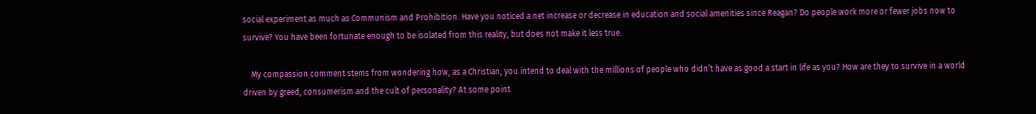social experiment as much as Communism and Prohibition. Have you noticed a net increase or decrease in education and social amenities since Reagan? Do people work more or fewer jobs now to survive? You have been fortunate enough to be isolated from this reality, but does not make it less true.

    My compassion comment stems from wondering how, as a Christian, you intend to deal with the millions of people who didn’t have as good a start in life as you? How are they to survive in a world driven by greed, consumerism and the cult of personality? At some point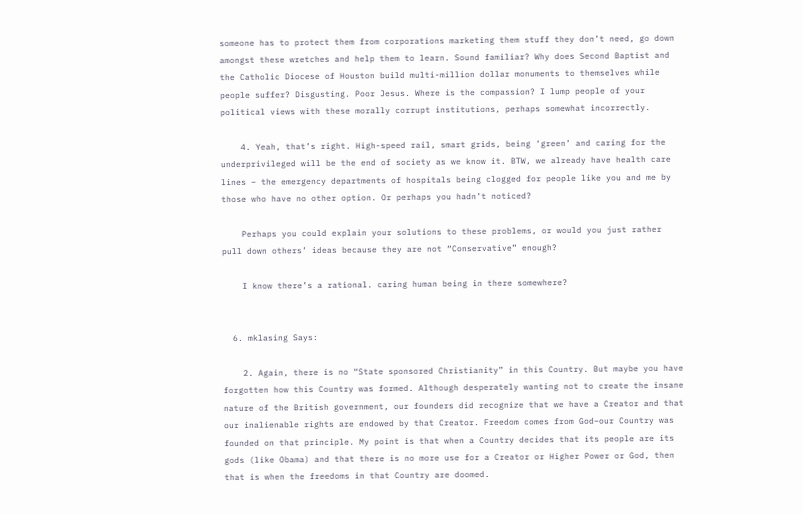someone has to protect them from corporations marketing them stuff they don’t need, go down amongst these wretches and help them to learn. Sound familiar? Why does Second Baptist and the Catholic Diocese of Houston build multi-million dollar monuments to themselves while people suffer? Disgusting. Poor Jesus. Where is the compassion? I lump people of your political views with these morally corrupt institutions, perhaps somewhat incorrectly.

    4. Yeah, that’s right. High-speed rail, smart grids, being ‘green’ and caring for the underprivileged will be the end of society as we know it. BTW, we already have health care lines – the emergency departments of hospitals being clogged for people like you and me by those who have no other option. Or perhaps you hadn’t noticed?

    Perhaps you could explain your solutions to these problems, or would you just rather pull down others’ ideas because they are not “Conservative” enough?

    I know there’s a rational. caring human being in there somewhere?


  6. mklasing Says:

    2. Again, there is no “State sponsored Christianity” in this Country. But maybe you have forgotten how this Country was formed. Although desperately wanting not to create the insane nature of the British government, our founders did recognize that we have a Creator and that our inalienable rights are endowed by that Creator. Freedom comes from God–our Country was founded on that principle. My point is that when a Country decides that its people are its gods (like Obama) and that there is no more use for a Creator or Higher Power or God, then that is when the freedoms in that Country are doomed.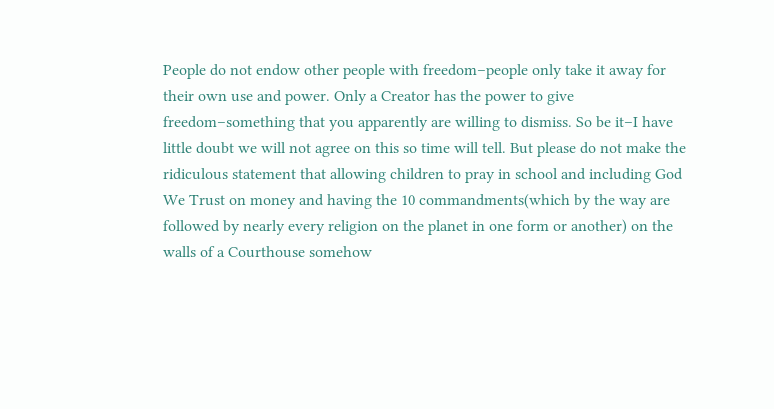People do not endow other people with freedom–people only take it away for their own use and power. Only a Creator has the power to give freedom–something that you apparently are willing to dismiss. So be it–I have little doubt we will not agree on this so time will tell. But please do not make the ridiculous statement that allowing children to pray in school and including God We Trust on money and having the 10 commandments(which by the way are followed by nearly every religion on the planet in one form or another) on the walls of a Courthouse somehow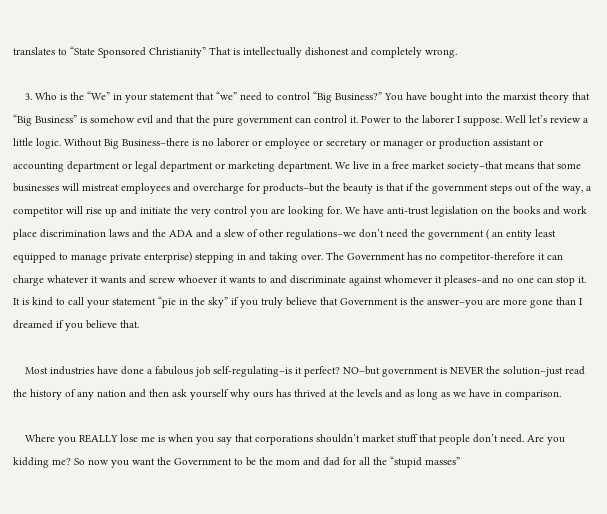translates to “State Sponsored Christianity” That is intellectually dishonest and completely wrong.

    3. Who is the “We” in your statement that “we” need to control “Big Business?” You have bought into the marxist theory that “Big Business” is somehow evil and that the pure government can control it. Power to the laborer I suppose. Well let’s review a little logic. Without Big Business–there is no laborer or employee or secretary or manager or production assistant or accounting department or legal department or marketing department. We live in a free market society–that means that some businesses will mistreat employees and overcharge for products–but the beauty is that if the government steps out of the way, a competitor will rise up and initiate the very control you are looking for. We have anti-trust legislation on the books and work place discrimination laws and the ADA and a slew of other regulations–we don’t need the government ( an entity least equipped to manage private enterprise) stepping in and taking over. The Government has no competitor-therefore it can charge whatever it wants and screw whoever it wants to and discriminate against whomever it pleases–and no one can stop it. It is kind to call your statement “pie in the sky” if you truly believe that Government is the answer–you are more gone than I dreamed if you believe that.

    Most industries have done a fabulous job self-regulating–is it perfect? NO–but government is NEVER the solution–just read the history of any nation and then ask yourself why ours has thrived at the levels and as long as we have in comparison.

    Where you REALLY lose me is when you say that corporations shouldn’t market stuff that people don’t need. Are you kidding me? So now you want the Government to be the mom and dad for all the “stupid masses”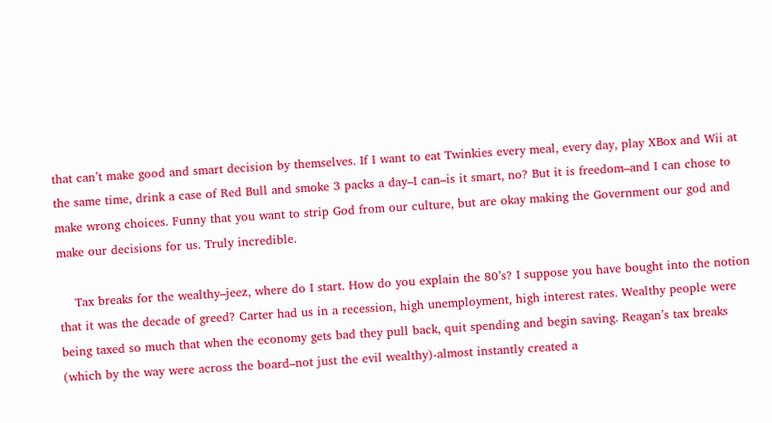that can’t make good and smart decision by themselves. If I want to eat Twinkies every meal, every day, play XBox and Wii at the same time, drink a case of Red Bull and smoke 3 packs a day–I can–is it smart, no? But it is freedom–and I can chose to make wrong choices. Funny that you want to strip God from our culture, but are okay making the Government our god and make our decisions for us. Truly incredible.

    Tax breaks for the wealthy–jeez, where do I start. How do you explain the 80’s? I suppose you have bought into the notion that it was the decade of greed? Carter had us in a recession, high unemployment, high interest rates. Wealthy people were being taxed so much that when the economy gets bad they pull back, quit spending and begin saving. Reagan’s tax breaks (which by the way were across the board–not just the evil wealthy)-almost instantly created a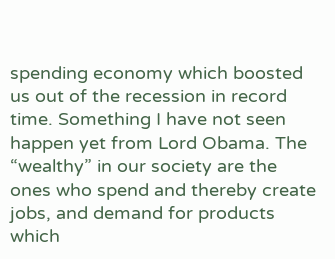spending economy which boosted us out of the recession in record time. Something I have not seen happen yet from Lord Obama. The “wealthy” in our society are the ones who spend and thereby create jobs, and demand for products which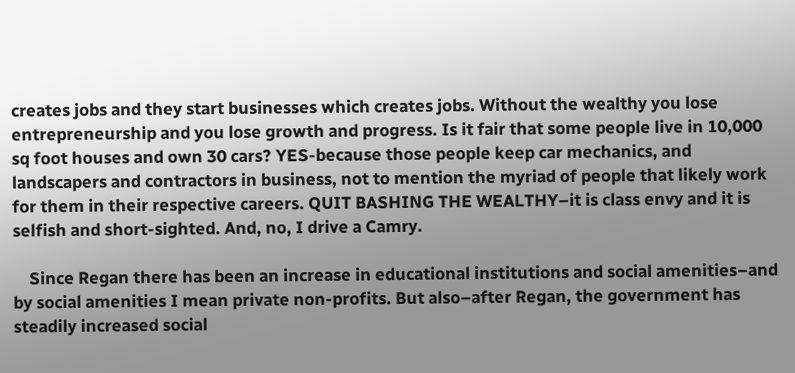creates jobs and they start businesses which creates jobs. Without the wealthy you lose entrepreneurship and you lose growth and progress. Is it fair that some people live in 10,000 sq foot houses and own 30 cars? YES-because those people keep car mechanics, and landscapers and contractors in business, not to mention the myriad of people that likely work for them in their respective careers. QUIT BASHING THE WEALTHY–it is class envy and it is selfish and short-sighted. And, no, I drive a Camry.

    Since Regan there has been an increase in educational institutions and social amenities–and by social amenities I mean private non-profits. But also–after Regan, the government has steadily increased social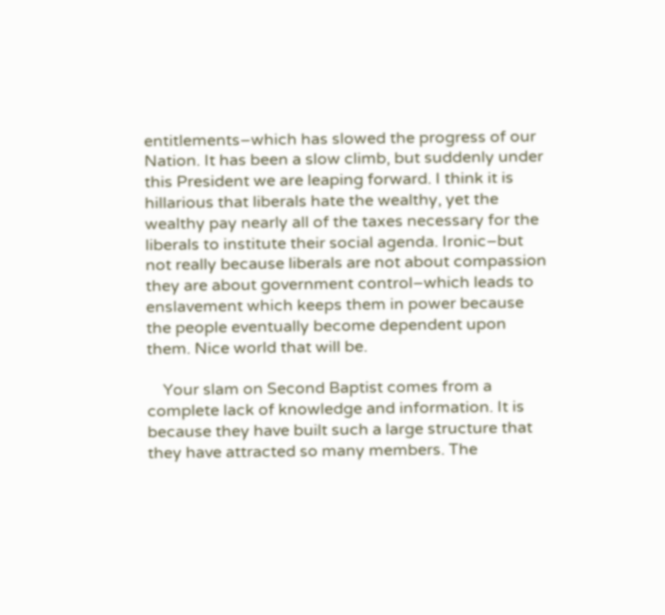entitlements–which has slowed the progress of our Nation. It has been a slow climb, but suddenly under this President we are leaping forward. I think it is hillarious that liberals hate the wealthy, yet the wealthy pay nearly all of the taxes necessary for the liberals to institute their social agenda. Ironic–but not really because liberals are not about compassion they are about government control–which leads to enslavement which keeps them in power because the people eventually become dependent upon them. Nice world that will be.

    Your slam on Second Baptist comes from a complete lack of knowledge and information. It is because they have built such a large structure that they have attracted so many members. The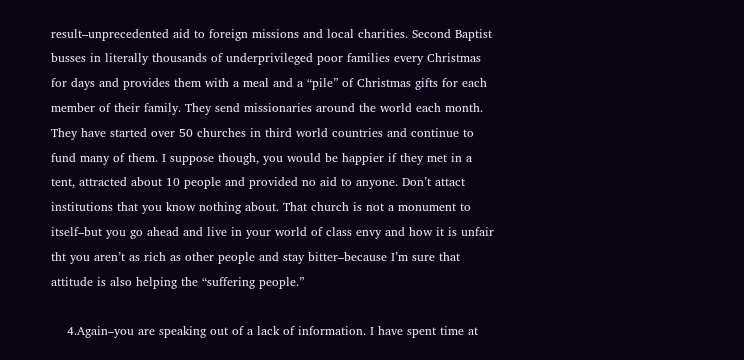result–unprecedented aid to foreign missions and local charities. Second Baptist busses in literally thousands of underprivileged poor families every Christmas for days and provides them with a meal and a “pile” of Christmas gifts for each member of their family. They send missionaries around the world each month. They have started over 50 churches in third world countries and continue to fund many of them. I suppose though, you would be happier if they met in a tent, attracted about 10 people and provided no aid to anyone. Don’t attact institutions that you know nothing about. That church is not a monument to itself–but you go ahead and live in your world of class envy and how it is unfair tht you aren’t as rich as other people and stay bitter–because I’m sure that attitude is also helping the “suffering people.”

    4.Again–you are speaking out of a lack of information. I have spent time at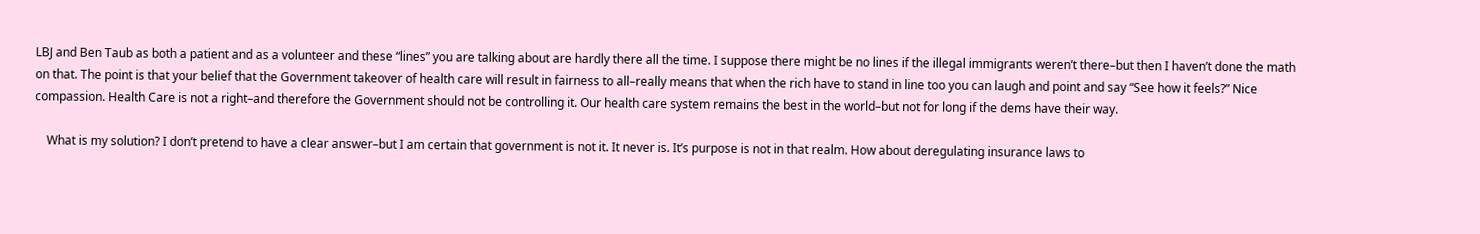LBJ and Ben Taub as both a patient and as a volunteer and these “lines” you are talking about are hardly there all the time. I suppose there might be no lines if the illegal immigrants weren’t there–but then I haven’t done the math on that. The point is that your belief that the Government takeover of health care will result in fairness to all–really means that when the rich have to stand in line too you can laugh and point and say “See how it feels?” Nice compassion. Health Care is not a right–and therefore the Government should not be controlling it. Our health care system remains the best in the world–but not for long if the dems have their way.

    What is my solution? I don’t pretend to have a clear answer–but I am certain that government is not it. It never is. It’s purpose is not in that realm. How about deregulating insurance laws to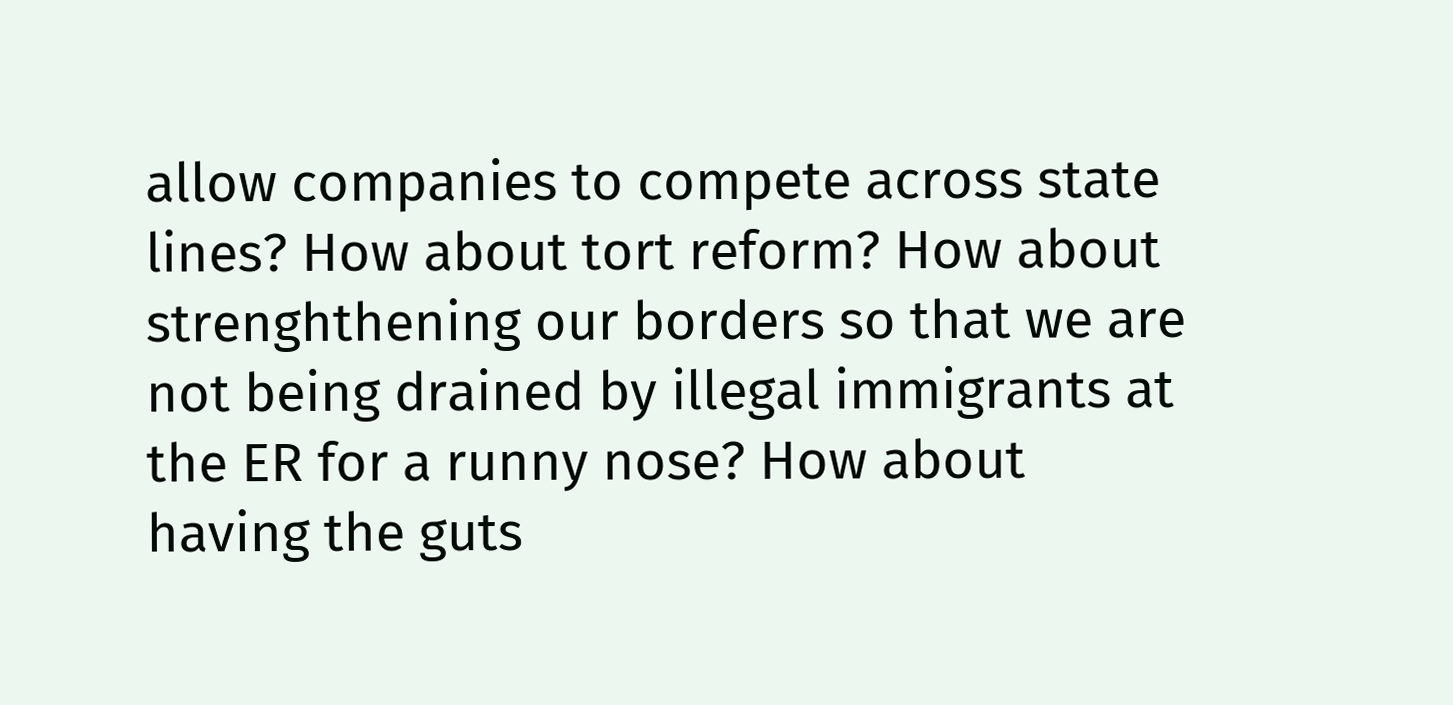allow companies to compete across state lines? How about tort reform? How about strenghthening our borders so that we are not being drained by illegal immigrants at the ER for a runny nose? How about having the guts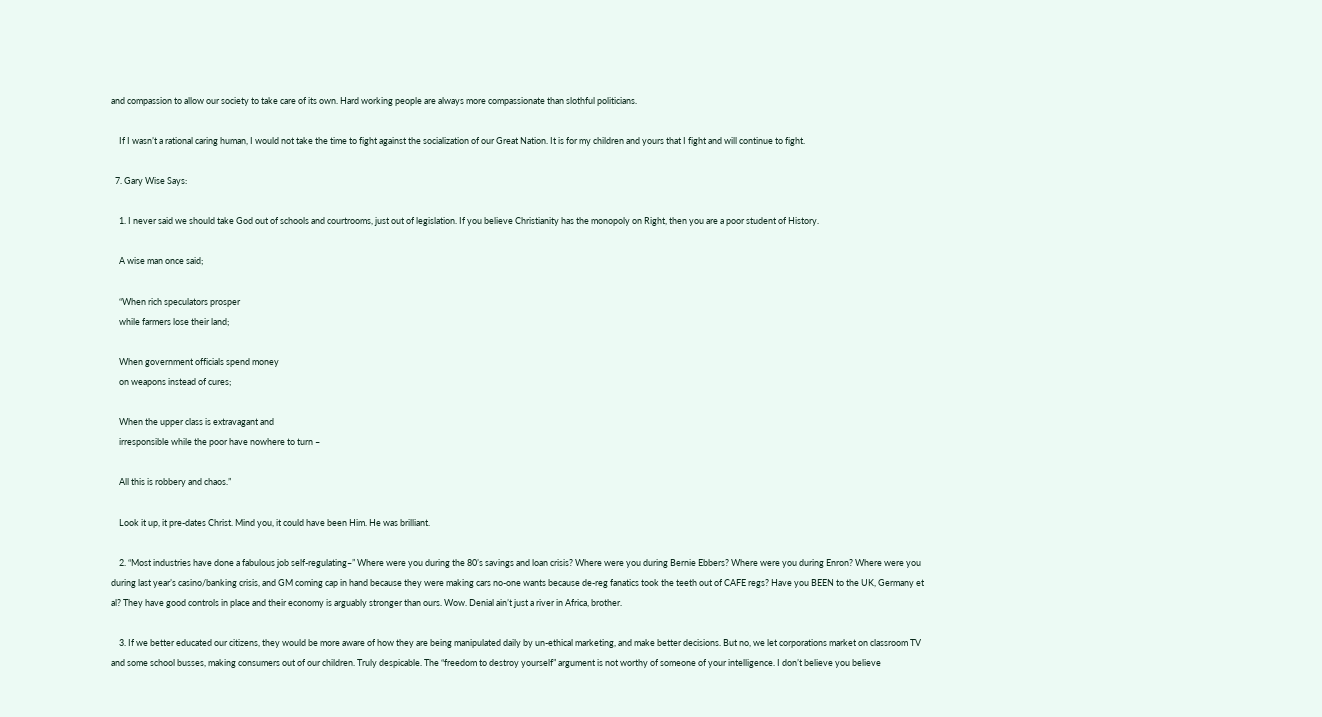and compassion to allow our society to take care of its own. Hard working people are always more compassionate than slothful politicians.

    If I wasn’t a rational caring human, I would not take the time to fight against the socialization of our Great Nation. It is for my children and yours that I fight and will continue to fight.

  7. Gary Wise Says:

    1. I never said we should take God out of schools and courtrooms, just out of legislation. If you believe Christianity has the monopoly on Right, then you are a poor student of History.

    A wise man once said;

    “When rich speculators prosper
    while farmers lose their land;

    When government officials spend money
    on weapons instead of cures;

    When the upper class is extravagant and
    irresponsible while the poor have nowhere to turn –

    All this is robbery and chaos.”

    Look it up, it pre-dates Christ. Mind you, it could have been Him. He was brilliant.

    2. “Most industries have done a fabulous job self-regulating–” Where were you during the 80’s savings and loan crisis? Where were you during Bernie Ebbers? Where were you during Enron? Where were you during last year’s casino/banking crisis, and GM coming cap in hand because they were making cars no-one wants because de-reg fanatics took the teeth out of CAFE regs? Have you BEEN to the UK, Germany et al? They have good controls in place and their economy is arguably stronger than ours. Wow. Denial ain’t just a river in Africa, brother.

    3. If we better educated our citizens, they would be more aware of how they are being manipulated daily by un-ethical marketing, and make better decisions. But no, we let corporations market on classroom TV and some school busses, making consumers out of our children. Truly despicable. The “freedom to destroy yourself” argument is not worthy of someone of your intelligence. I don’t believe you believe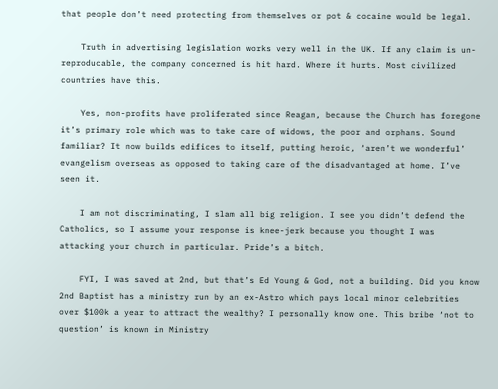that people don’t need protecting from themselves or pot & cocaine would be legal.

    Truth in advertising legislation works very well in the UK. If any claim is un-reproducable, the company concerned is hit hard. Where it hurts. Most civilized countries have this.

    Yes, non-profits have proliferated since Reagan, because the Church has foregone it’s primary role which was to take care of widows, the poor and orphans. Sound familiar? It now builds edifices to itself, putting heroic, ‘aren’t we wonderful’ evangelism overseas as opposed to taking care of the disadvantaged at home. I’ve seen it.

    I am not discriminating, I slam all big religion. I see you didn’t defend the Catholics, so I assume your response is knee-jerk because you thought I was attacking your church in particular. Pride’s a bitch.

    FYI, I was saved at 2nd, but that’s Ed Young & God, not a building. Did you know 2nd Baptist has a ministry run by an ex-Astro which pays local minor celebrities over $100k a year to attract the wealthy? I personally know one. This bribe ‘not to question’ is known in Ministry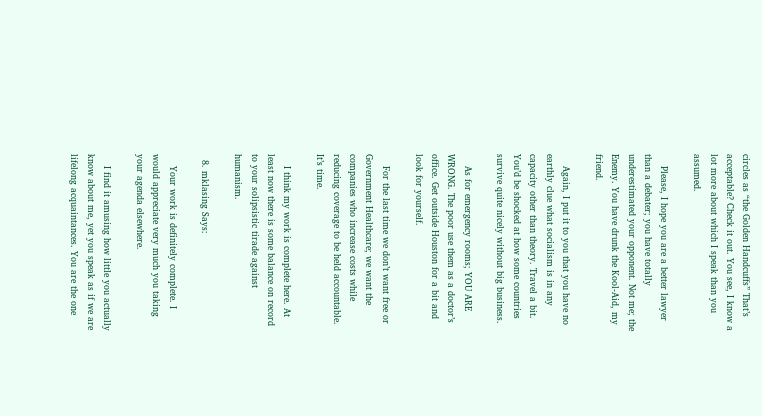circles as “the Golden Handcuffs” That’s acceptable? Check it out. You see, I know a lot more about which I speak than you assumed.

    Please, I hope you are a better lawyer than a debater; you have totally underestimated your opponent. Not me; the Enemy. You have drunk the Kool-Aid, my friend.

    Again, I put it to you that you have no earthly clue what socialism is in any capacity other than theory. Travel a bit. You’d be shocked at how some countries survive quite nicely without big business.

    As for emergency rooms; YOU ARE WRONG. The poor use them as a doctor’s office. Get outside Houston for a bit and look for yourself.

    For the last time we don’t want free or Government Healthcare; we want the companies who increase costs while reducing coverage to be held accountable. It’s time.

    I think my work is complete here. At least now there is some balance on record to your solipsistic tirade against humanism.

  8. mklasing Says:

    Your work is definitely complete. I would appreciate very much you taking your agenda elsewhere.

    I find it amusing how little you actually know about me, yet you speak as if we are lifelong acquaintances. You are the one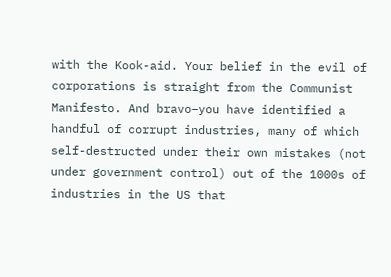with the Kook-aid. Your belief in the evil of corporations is straight from the Communist Manifesto. And bravo–you have identified a handful of corrupt industries, many of which self-destructed under their own mistakes (not under government control) out of the 1000s of industries in the US that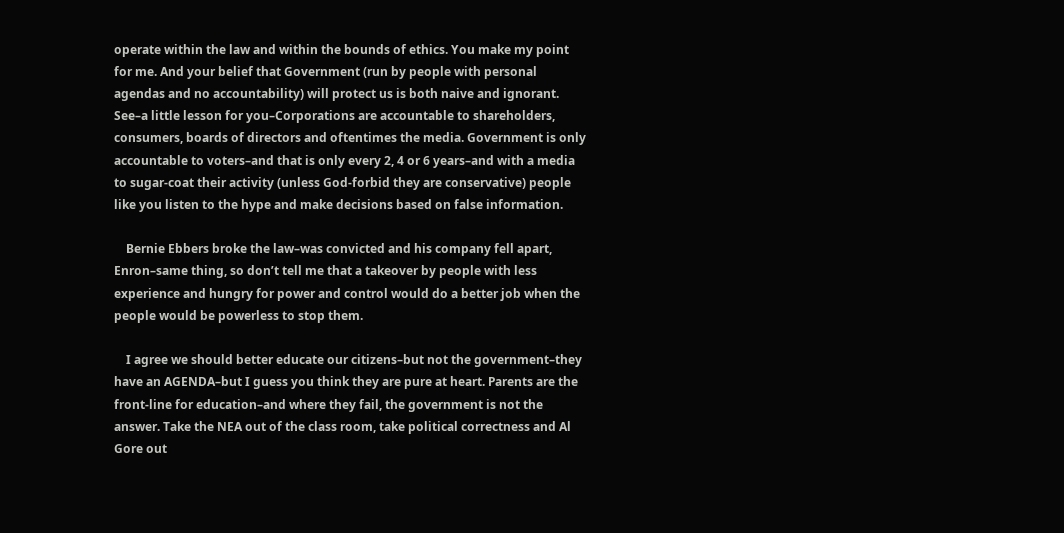operate within the law and within the bounds of ethics. You make my point for me. And your belief that Government (run by people with personal agendas and no accountability) will protect us is both naive and ignorant. See–a little lesson for you–Corporations are accountable to shareholders, consumers, boards of directors and oftentimes the media. Government is only accountable to voters–and that is only every 2, 4 or 6 years–and with a media to sugar-coat their activity (unless God-forbid they are conservative) people like you listen to the hype and make decisions based on false information.

    Bernie Ebbers broke the law–was convicted and his company fell apart, Enron–same thing, so don’t tell me that a takeover by people with less experience and hungry for power and control would do a better job when the people would be powerless to stop them.

    I agree we should better educate our citizens–but not the government–they have an AGENDA–but I guess you think they are pure at heart. Parents are the front-line for education–and where they fail, the government is not the answer. Take the NEA out of the class room, take political correctness and Al Gore out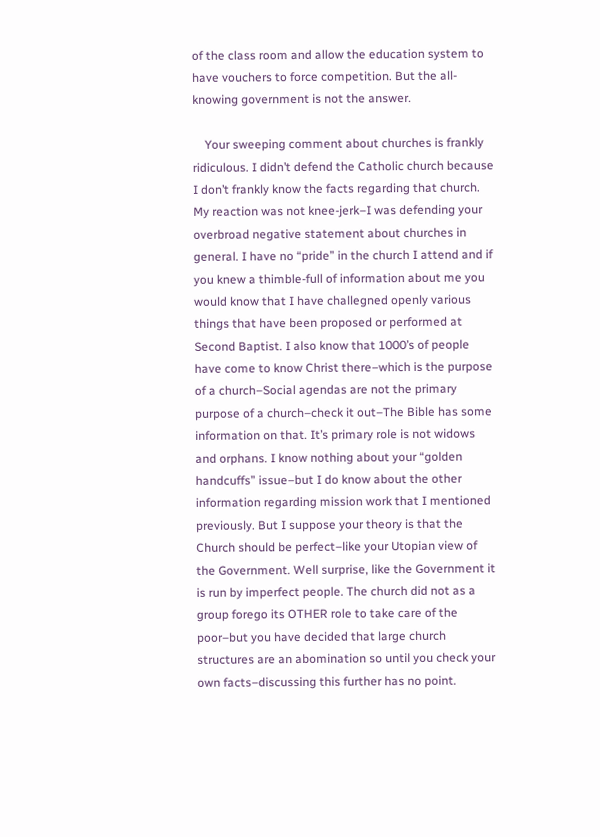of the class room and allow the education system to have vouchers to force competition. But the all-knowing government is not the answer.

    Your sweeping comment about churches is frankly ridiculous. I didn’t defend the Catholic church because I don’t frankly know the facts regarding that church. My reaction was not knee-jerk–I was defending your overbroad negative statement about churches in general. I have no “pride” in the church I attend and if you knew a thimble-full of information about me you would know that I have challegned openly various things that have been proposed or performed at Second Baptist. I also know that 1000’s of people have come to know Christ there–which is the purpose of a church–Social agendas are not the primary purpose of a church–check it out–The Bible has some information on that. It’s primary role is not widows and orphans. I know nothing about your “golden handcuffs” issue–but I do know about the other information regarding mission work that I mentioned previously. But I suppose your theory is that the Church should be perfect–like your Utopian view of the Government. Well surprise, like the Government it is run by imperfect people. The church did not as a group forego its OTHER role to take care of the poor–but you have decided that large church structures are an abomination so until you check your own facts–discussing this further has no point.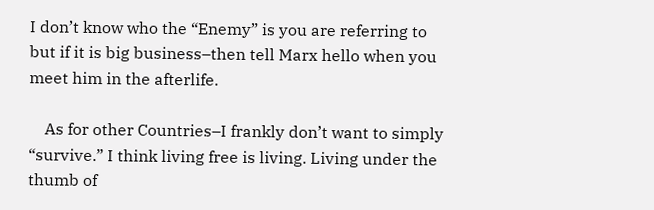I don’t know who the “Enemy” is you are referring to but if it is big business–then tell Marx hello when you meet him in the afterlife.

    As for other Countries–I frankly don’t want to simply “survive.” I think living free is living. Living under the thumb of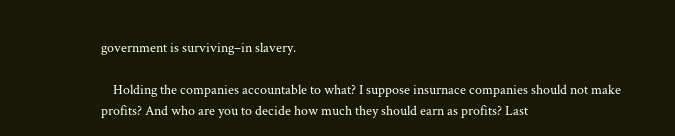government is surviving–in slavery.

    Holding the companies accountable to what? I suppose insurnace companies should not make profits? And who are you to decide how much they should earn as profits? Last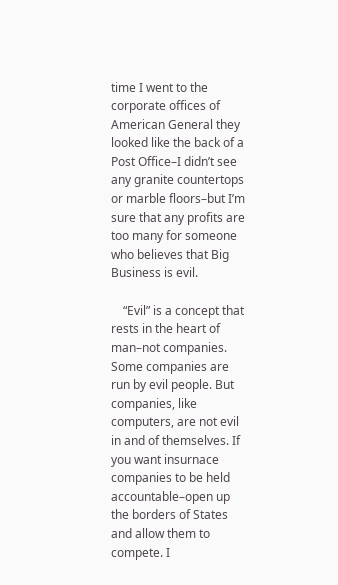time I went to the corporate offices of American General they looked like the back of a Post Office–I didn’t see any granite countertops or marble floors–but I’m sure that any profits are too many for someone who believes that Big Business is evil.

    “Evil” is a concept that rests in the heart of man–not companies. Some companies are run by evil people. But companies, like computers, are not evil in and of themselves. If you want insurnace companies to be held accountable–open up the borders of States and allow them to compete. I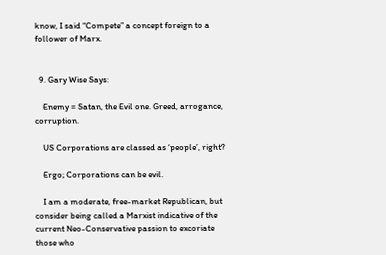know, I said “Compete” a concept foreign to a follower of Marx.


  9. Gary Wise Says:

    Enemy = Satan, the Evil one. Greed, arrogance, corruption.

    US Corporations are classed as ‘people’, right?

    Ergo; Corporations can be evil.

    I am a moderate, free-market Republican, but consider being called a Marxist indicative of the current Neo-Conservative passion to excoriate those who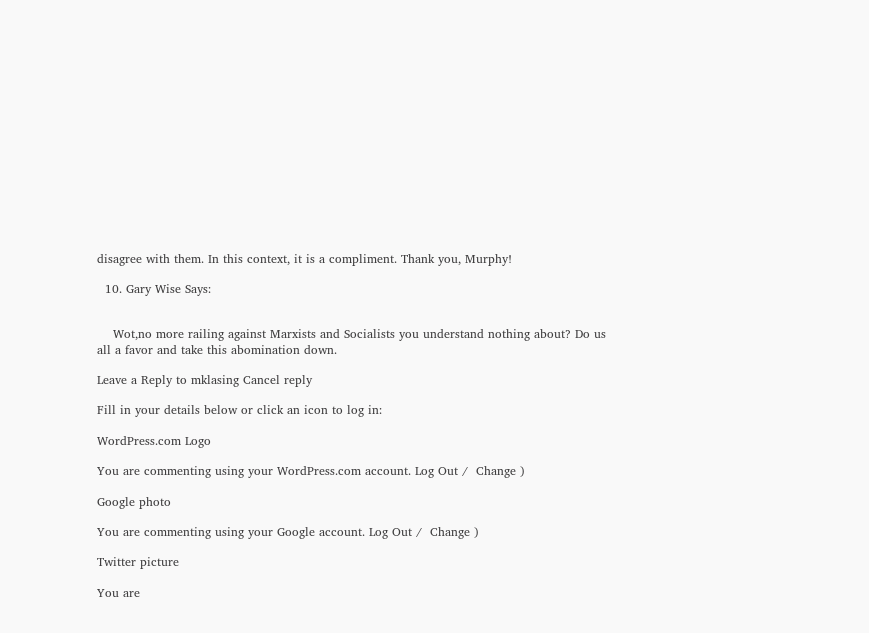disagree with them. In this context, it is a compliment. Thank you, Murphy!

  10. Gary Wise Says:


    Wot,no more railing against Marxists and Socialists you understand nothing about? Do us all a favor and take this abomination down.

Leave a Reply to mklasing Cancel reply

Fill in your details below or click an icon to log in:

WordPress.com Logo

You are commenting using your WordPress.com account. Log Out /  Change )

Google photo

You are commenting using your Google account. Log Out /  Change )

Twitter picture

You are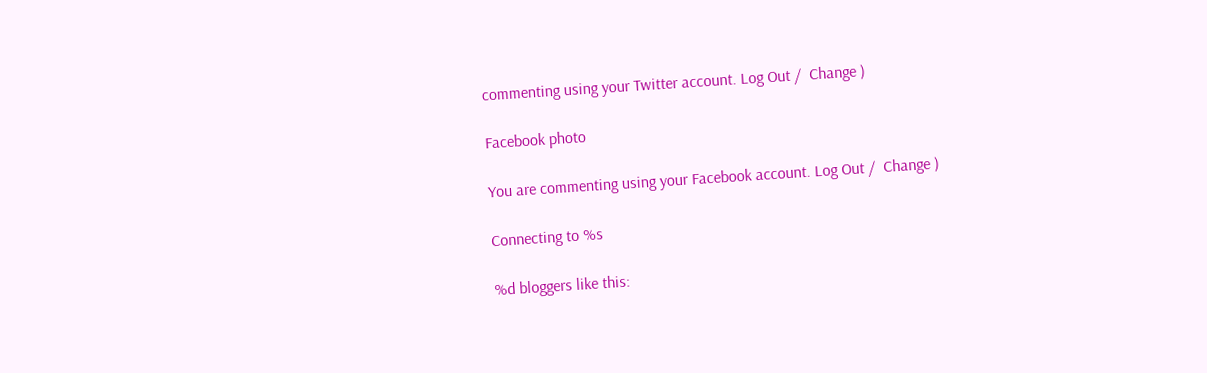commenting using your Twitter account. Log Out /  Change )

Facebook photo

You are commenting using your Facebook account. Log Out /  Change )

Connecting to %s

%d bloggers like this: